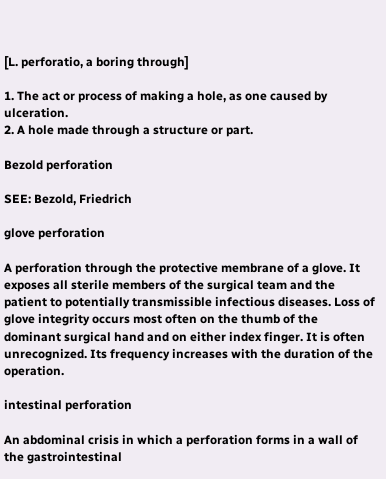[L. perforatio, a boring through]

1. The act or process of making a hole, as one caused by ulceration.
2. A hole made through a structure or part.

Bezold perforation

SEE: Bezold, Friedrich

glove perforation

A perforation through the protective membrane of a glove. It exposes all sterile members of the surgical team and the patient to potentially transmissible infectious diseases. Loss of glove integrity occurs most often on the thumb of the dominant surgical hand and on either index finger. It is often unrecognized. Its frequency increases with the duration of the operation.

intestinal perforation

An abdominal crisis in which a perforation forms in a wall of the gastrointestinal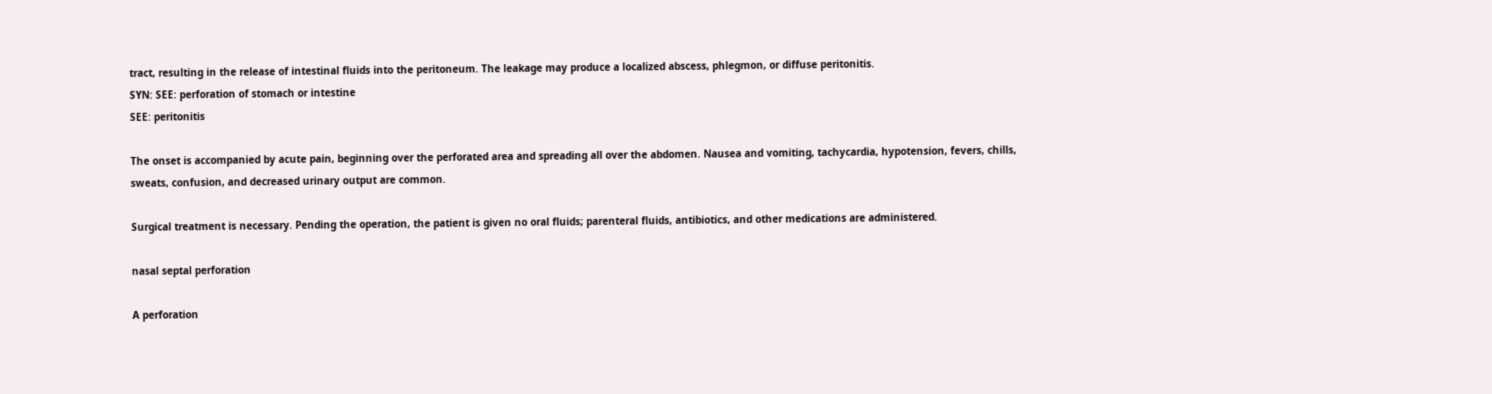tract, resulting in the release of intestinal fluids into the peritoneum. The leakage may produce a localized abscess, phlegmon, or diffuse peritonitis.
SYN: SEE: perforation of stomach or intestine
SEE: peritonitis

The onset is accompanied by acute pain, beginning over the perforated area and spreading all over the abdomen. Nausea and vomiting, tachycardia, hypotension, fevers, chills, sweats, confusion, and decreased urinary output are common.

Surgical treatment is necessary. Pending the operation, the patient is given no oral fluids; parenteral fluids, antibiotics, and other medications are administered.

nasal septal perforation

A perforation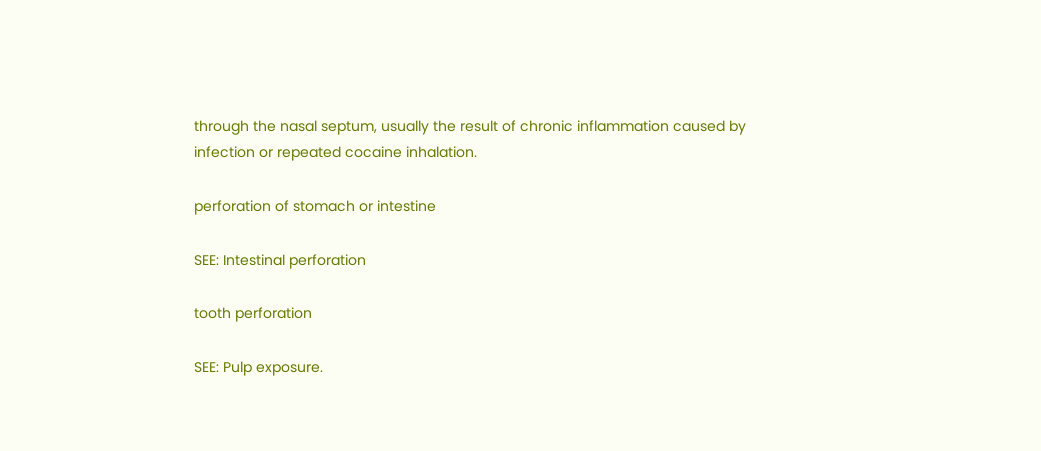through the nasal septum, usually the result of chronic inflammation caused by infection or repeated cocaine inhalation.

perforation of stomach or intestine

SEE: Intestinal perforation

tooth perforation

SEE: Pulp exposure.